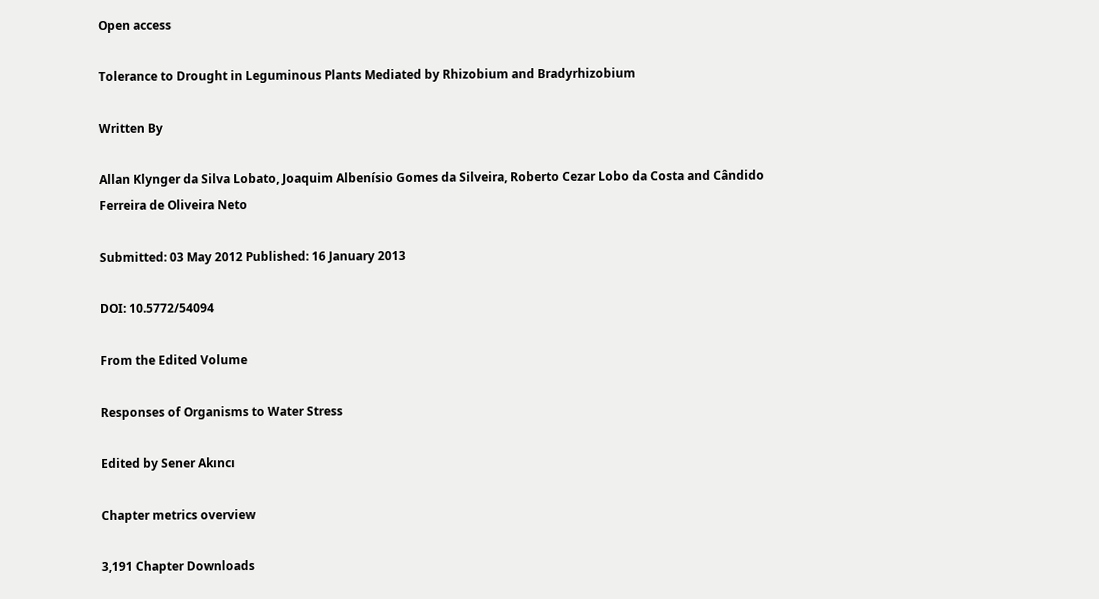Open access

Tolerance to Drought in Leguminous Plants Mediated by Rhizobium and Bradyrhizobium

Written By

Allan Klynger da Silva Lobato, Joaquim Albenísio Gomes da Silveira, Roberto Cezar Lobo da Costa and Cândido Ferreira de Oliveira Neto

Submitted: 03 May 2012 Published: 16 January 2013

DOI: 10.5772/54094

From the Edited Volume

Responses of Organisms to Water Stress

Edited by Sener Akıncı

Chapter metrics overview

3,191 Chapter Downloads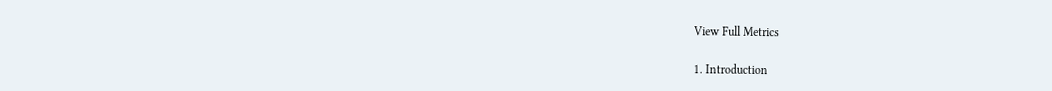View Full Metrics

1. Introduction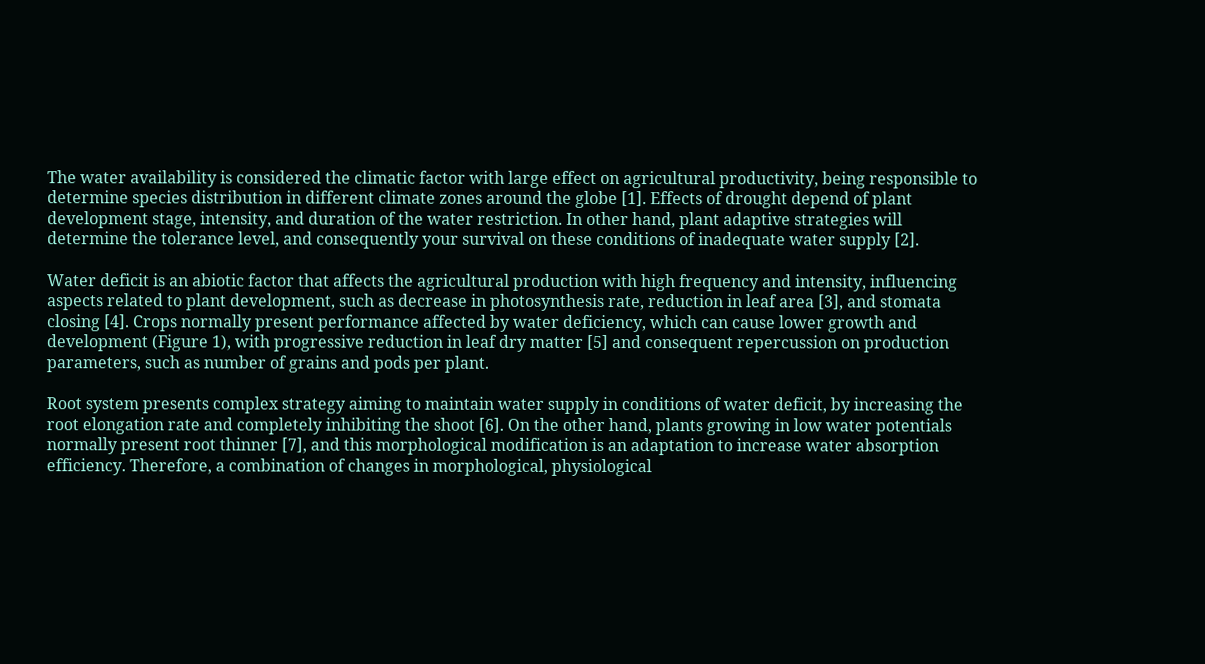The water availability is considered the climatic factor with large effect on agricultural productivity, being responsible to determine species distribution in different climate zones around the globe [1]. Effects of drought depend of plant development stage, intensity, and duration of the water restriction. In other hand, plant adaptive strategies will determine the tolerance level, and consequently your survival on these conditions of inadequate water supply [2].

Water deficit is an abiotic factor that affects the agricultural production with high frequency and intensity, influencing aspects related to plant development, such as decrease in photosynthesis rate, reduction in leaf area [3], and stomata closing [4]. Crops normally present performance affected by water deficiency, which can cause lower growth and development (Figure 1), with progressive reduction in leaf dry matter [5] and consequent repercussion on production parameters, such as number of grains and pods per plant.

Root system presents complex strategy aiming to maintain water supply in conditions of water deficit, by increasing the root elongation rate and completely inhibiting the shoot [6]. On the other hand, plants growing in low water potentials normally present root thinner [7], and this morphological modification is an adaptation to increase water absorption efficiency. Therefore, a combination of changes in morphological, physiological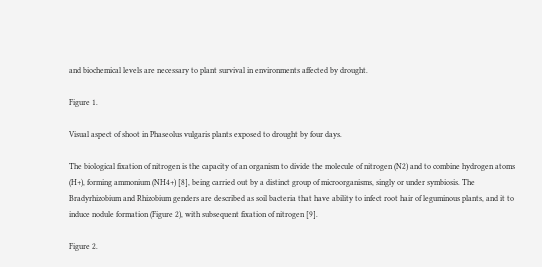and biochemical levels are necessary to plant survival in environments affected by drought.

Figure 1.

Visual aspect of shoot in Phaseolus vulgaris plants exposed to drought by four days.

The biological fixation of nitrogen is the capacity of an organism to divide the molecule of nitrogen (N2) and to combine hydrogen atoms (H+), forming ammonium (NH4+) [8], being carried out by a distinct group of microorganisms, singly or under symbiosis. The Bradyrhizobium and Rhizobium genders are described as soil bacteria that have ability to infect root hair of leguminous plants, and it to induce nodule formation (Figure 2), with subsequent fixation of nitrogen [9].

Figure 2.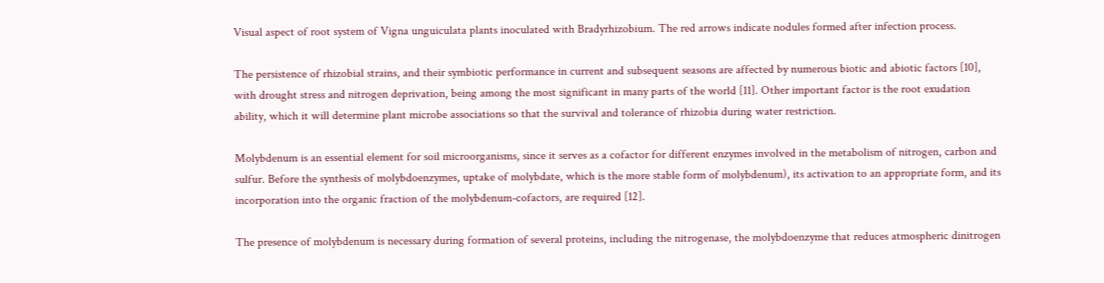Visual aspect of root system of Vigna unguiculata plants inoculated with Bradyrhizobium. The red arrows indicate nodules formed after infection process.

The persistence of rhizobial strains, and their symbiotic performance in current and subsequent seasons are affected by numerous biotic and abiotic factors [10], with drought stress and nitrogen deprivation, being among the most significant in many parts of the world [11]. Other important factor is the root exudation ability, which it will determine plant microbe associations so that the survival and tolerance of rhizobia during water restriction.

Molybdenum is an essential element for soil microorganisms, since it serves as a cofactor for different enzymes involved in the metabolism of nitrogen, carbon and sulfur. Before the synthesis of molybdoenzymes, uptake of molybdate, which is the more stable form of molybdenum), its activation to an appropriate form, and its incorporation into the organic fraction of the molybdenum-cofactors, are required [12].

The presence of molybdenum is necessary during formation of several proteins, including the nitrogenase, the molybdoenzyme that reduces atmospheric dinitrogen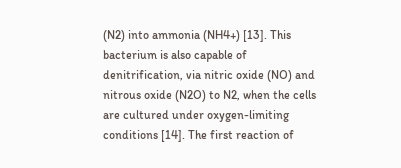(N2) into ammonia (NH4+) [13]. This bacterium is also capable of denitrification, via nitric oxide (NO) and nitrous oxide (N2O) to N2, when the cells are cultured under oxygen-limiting conditions [14]. The first reaction of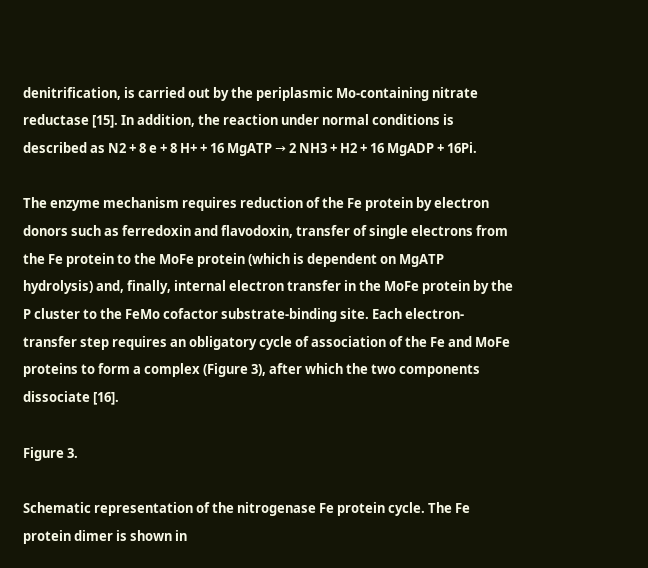denitrification, is carried out by the periplasmic Mo-containing nitrate reductase [15]. In addition, the reaction under normal conditions is described as N2 + 8 e + 8 H+ + 16 MgATP → 2 NH3 + H2 + 16 MgADP + 16Pi.

The enzyme mechanism requires reduction of the Fe protein by electron donors such as ferredoxin and flavodoxin, transfer of single electrons from the Fe protein to the MoFe protein (which is dependent on MgATP hydrolysis) and, finally, internal electron transfer in the MoFe protein by the P cluster to the FeMo cofactor substrate-binding site. Each electron-transfer step requires an obligatory cycle of association of the Fe and MoFe proteins to form a complex (Figure 3), after which the two components dissociate [16].

Figure 3.

Schematic representation of the nitrogenase Fe protein cycle. The Fe protein dimer is shown in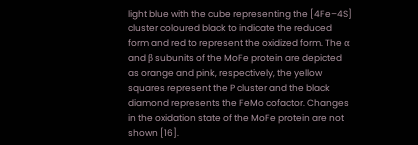light blue with the cube representing the [4Fe–4S] cluster coloured black to indicate the reduced form and red to represent the oxidized form. The α and β subunits of the MoFe protein are depicted as orange and pink, respectively, the yellow squares represent the P cluster and the black diamond represents the FeMo cofactor. Changes in the oxidation state of the MoFe protein are not shown [16].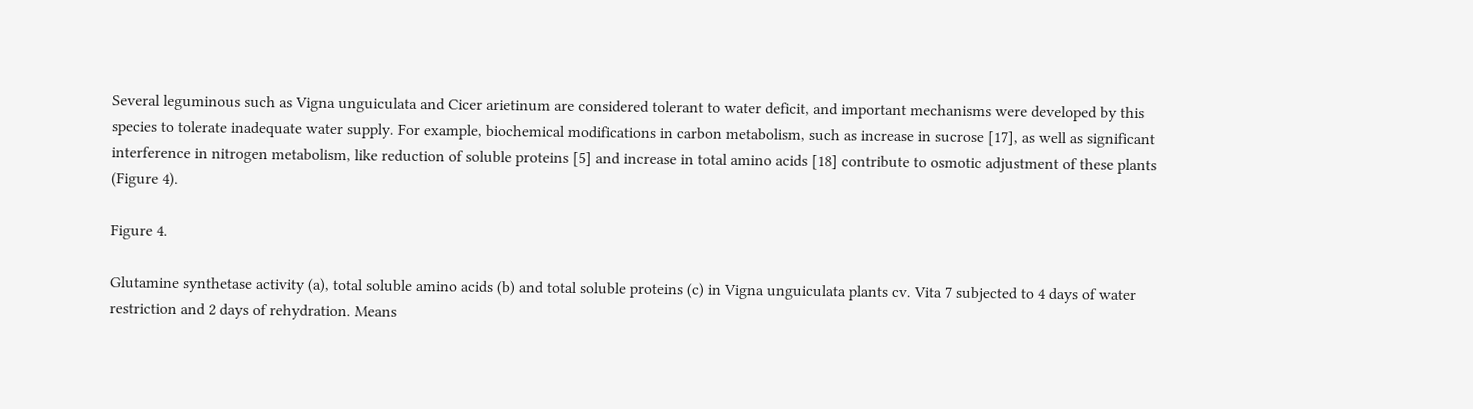Several leguminous such as Vigna unguiculata and Cicer arietinum are considered tolerant to water deficit, and important mechanisms were developed by this species to tolerate inadequate water supply. For example, biochemical modifications in carbon metabolism, such as increase in sucrose [17], as well as significant interference in nitrogen metabolism, like reduction of soluble proteins [5] and increase in total amino acids [18] contribute to osmotic adjustment of these plants (Figure 4).

Figure 4.

Glutamine synthetase activity (a), total soluble amino acids (b) and total soluble proteins (c) in Vigna unguiculata plants cv. Vita 7 subjected to 4 days of water restriction and 2 days of rehydration. Means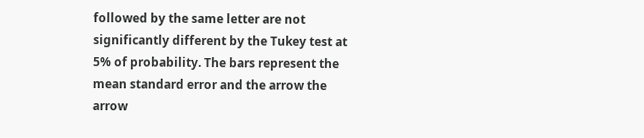followed by the same letter are not significantly different by the Tukey test at 5% of probability. The bars represent the mean standard error and the arrow the arrow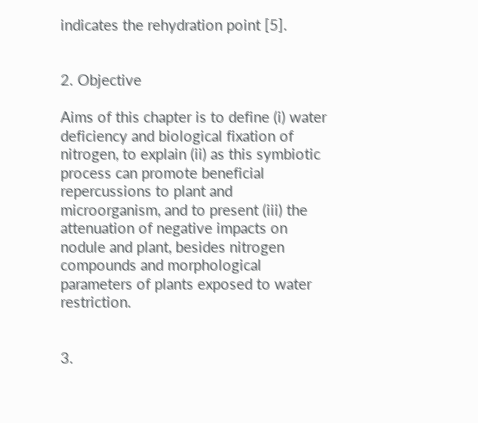indicates the rehydration point [5].


2. Objective

Aims of this chapter is to define (i) water deficiency and biological fixation of nitrogen, to explain (ii) as this symbiotic process can promote beneficial repercussions to plant and microorganism, and to present (iii) the attenuation of negative impacts on nodule and plant, besides nitrogen compounds and morphological parameters of plants exposed to water restriction.


3.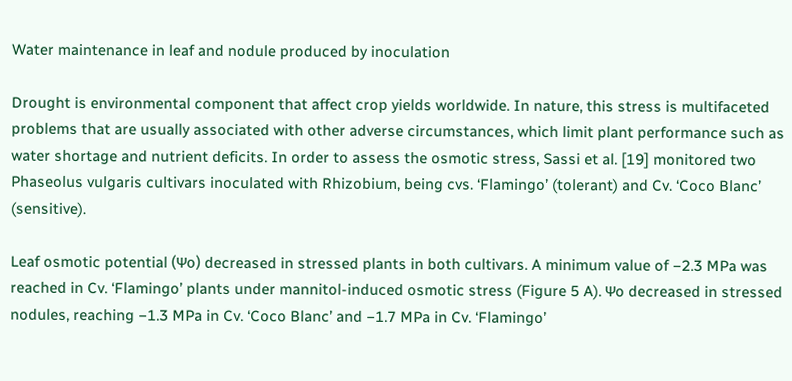Water maintenance in leaf and nodule produced by inoculation

Drought is environmental component that affect crop yields worldwide. In nature, this stress is multifaceted problems that are usually associated with other adverse circumstances, which limit plant performance such as water shortage and nutrient deficits. In order to assess the osmotic stress, Sassi et al. [19] monitored two Phaseolus vulgaris cultivars inoculated with Rhizobium, being cvs. ‘Flamingo’ (tolerant) and Cv. ‘Coco Blanc’ (sensitive).

Leaf osmotic potential (Ψo) decreased in stressed plants in both cultivars. A minimum value of −2.3 MPa was reached in Cv. ‘Flamingo’ plants under mannitol-induced osmotic stress (Figure 5 A). Ψo decreased in stressed nodules, reaching −1.3 MPa in Cv. ‘Coco Blanc’ and −1.7 MPa in Cv. ‘Flamingo’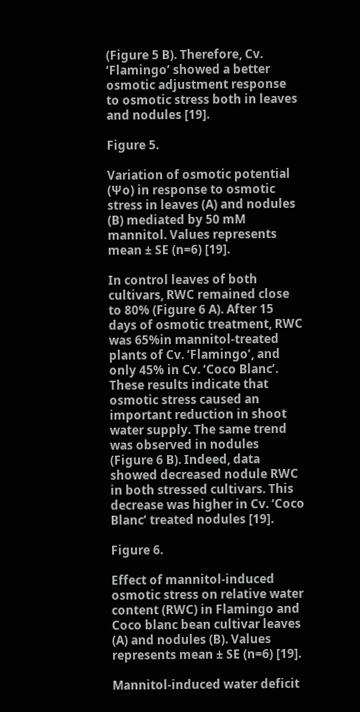(Figure 5 B). Therefore, Cv. ‘Flamingo’ showed a better osmotic adjustment response to osmotic stress both in leaves and nodules [19].

Figure 5.

Variation of osmotic potential (Ψo) in response to osmotic stress in leaves (A) and nodules (B) mediated by 50 mM mannitol. Values represents mean ± SE (n=6) [19].

In control leaves of both cultivars, RWC remained close to 80% (Figure 6 A). After 15 days of osmotic treatment, RWC was 65%in mannitol-treated plants of Cv. ‘Flamingo’, and only 45% in Cv. ‘Coco Blanc’. These results indicate that osmotic stress caused an important reduction in shoot water supply. The same trend was observed in nodules (Figure 6 B). Indeed, data showed decreased nodule RWC in both stressed cultivars. This decrease was higher in Cv. ‘Coco Blanc’ treated nodules [19].

Figure 6.

Effect of mannitol-induced osmotic stress on relative water content (RWC) in Flamingo and Coco blanc bean cultivar leaves (A) and nodules (B). Values represents mean ± SE (n=6) [19].

Mannitol-induced water deficit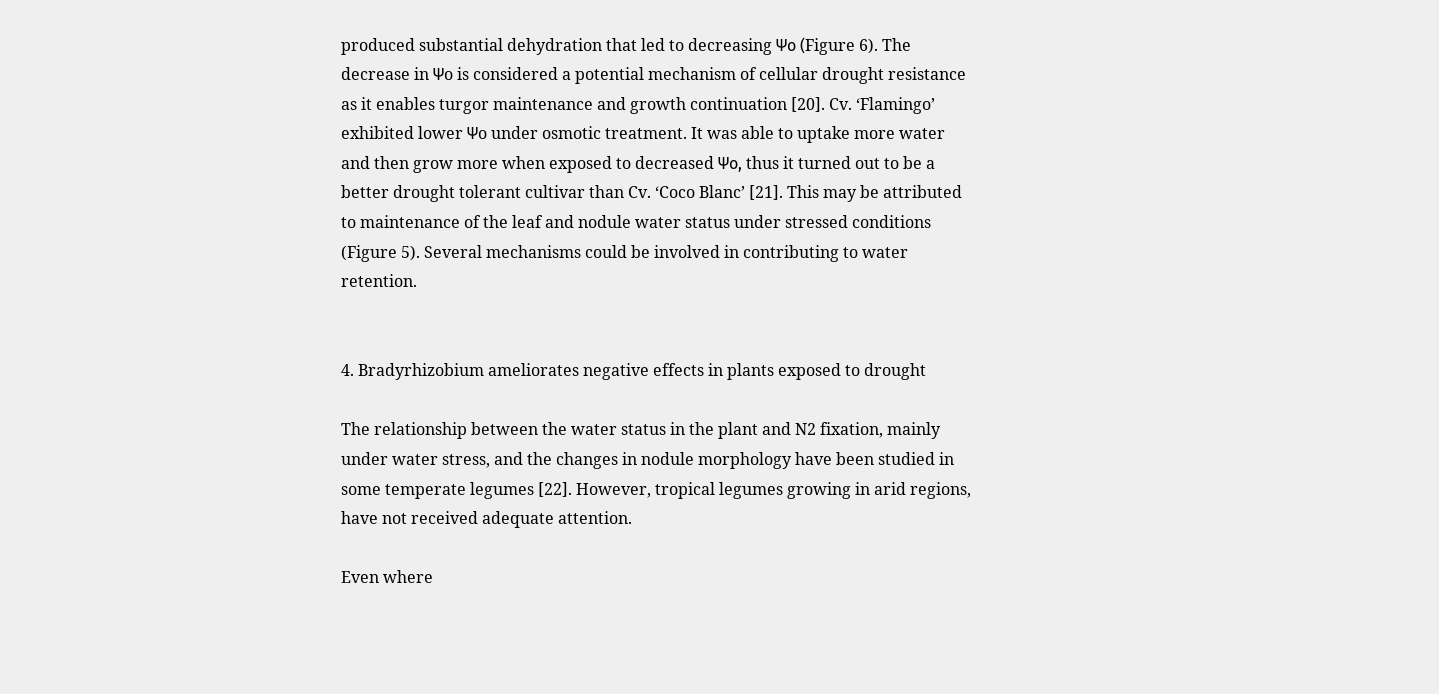produced substantial dehydration that led to decreasing Ψo (Figure 6). The decrease in Ψo is considered a potential mechanism of cellular drought resistance as it enables turgor maintenance and growth continuation [20]. Cv. ‘Flamingo’ exhibited lower Ψo under osmotic treatment. It was able to uptake more water and then grow more when exposed to decreased Ψo, thus it turned out to be a better drought tolerant cultivar than Cv. ‘Coco Blanc’ [21]. This may be attributed to maintenance of the leaf and nodule water status under stressed conditions (Figure 5). Several mechanisms could be involved in contributing to water retention.


4. Bradyrhizobium ameliorates negative effects in plants exposed to drought

The relationship between the water status in the plant and N2 fixation, mainly under water stress, and the changes in nodule morphology have been studied in some temperate legumes [22]. However, tropical legumes growing in arid regions, have not received adequate attention.

Even where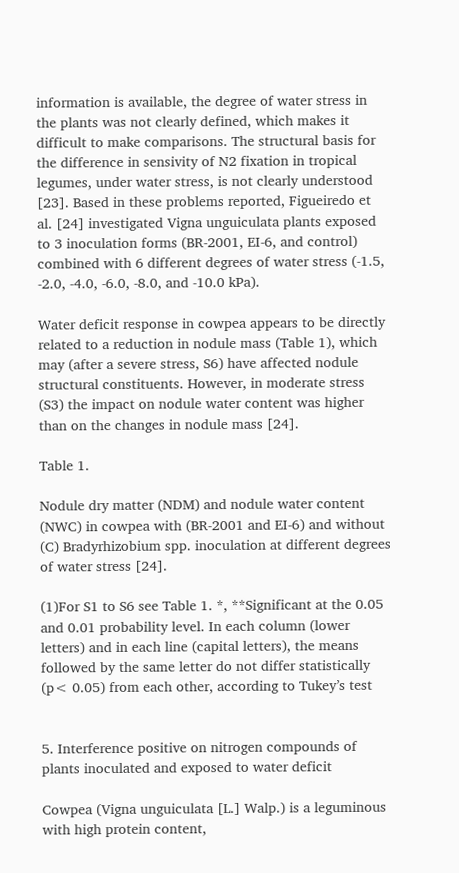information is available, the degree of water stress in the plants was not clearly defined, which makes it difficult to make comparisons. The structural basis for the difference in sensivity of N2 fixation in tropical legumes, under water stress, is not clearly understood [23]. Based in these problems reported, Figueiredo et al. [24] investigated Vigna unguiculata plants exposed to 3 inoculation forms (BR-2001, EI-6, and control) combined with 6 different degrees of water stress (-1.5, -2.0, -4.0, -6.0, -8.0, and -10.0 kPa).

Water deficit response in cowpea appears to be directly related to a reduction in nodule mass (Table 1), which may (after a severe stress, S6) have affected nodule structural constituents. However, in moderate stress (S3) the impact on nodule water content was higher than on the changes in nodule mass [24].

Table 1.

Nodule dry matter (NDM) and nodule water content (NWC) in cowpea with (BR-2001 and EI-6) and without (C) Bradyrhizobium spp. inoculation at different degrees of water stress [24].

(1)For S1 to S6 see Table 1. *, **Significant at the 0.05 and 0.01 probability level. In each column (lower letters) and in each line (capital letters), the means followed by the same letter do not differ statistically (p< 0.05) from each other, according to Tukey’s test


5. Interference positive on nitrogen compounds of plants inoculated and exposed to water deficit

Cowpea (Vigna unguiculata [L.] Walp.) is a leguminous with high protein content,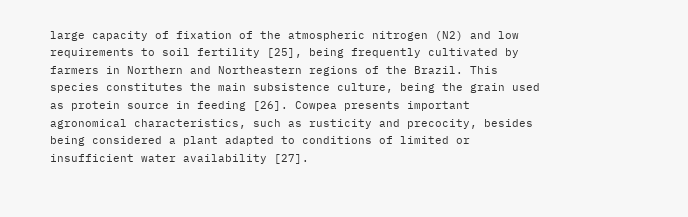large capacity of fixation of the atmospheric nitrogen (N2) and low requirements to soil fertility [25], being frequently cultivated by farmers in Northern and Northeastern regions of the Brazil. This species constitutes the main subsistence culture, being the grain used as protein source in feeding [26]. Cowpea presents important agronomical characteristics, such as rusticity and precocity, besides being considered a plant adapted to conditions of limited or insufficient water availability [27].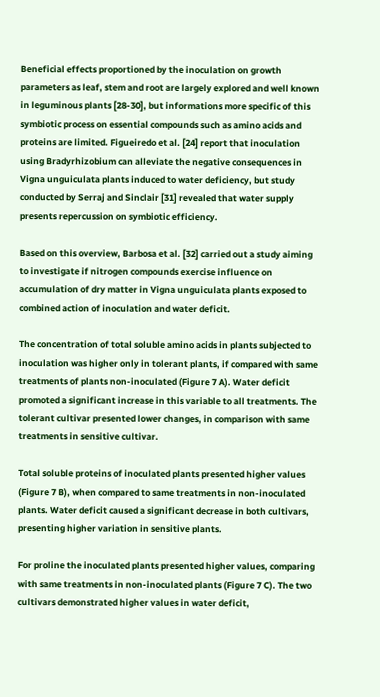Beneficial effects proportioned by the inoculation on growth parameters as leaf, stem and root are largely explored and well known in leguminous plants [28-30], but informations more specific of this symbiotic process on essential compounds such as amino acids and proteins are limited. Figueiredo et al. [24] report that inoculation using Bradyrhizobium can alleviate the negative consequences in Vigna unguiculata plants induced to water deficiency, but study conducted by Serraj and Sinclair [31] revealed that water supply presents repercussion on symbiotic efficiency.

Based on this overview, Barbosa et al. [32] carried out a study aiming to investigate if nitrogen compounds exercise influence on accumulation of dry matter in Vigna unguiculata plants exposed to combined action of inoculation and water deficit.

The concentration of total soluble amino acids in plants subjected to inoculation was higher only in tolerant plants, if compared with same treatments of plants non-inoculated (Figure 7 A). Water deficit promoted a significant increase in this variable to all treatments. The tolerant cultivar presented lower changes, in comparison with same treatments in sensitive cultivar.

Total soluble proteins of inoculated plants presented higher values (Figure 7 B), when compared to same treatments in non-inoculated plants. Water deficit caused a significant decrease in both cultivars, presenting higher variation in sensitive plants.

For proline the inoculated plants presented higher values, comparing with same treatments in non-inoculated plants (Figure 7 C). The two cultivars demonstrated higher values in water deficit,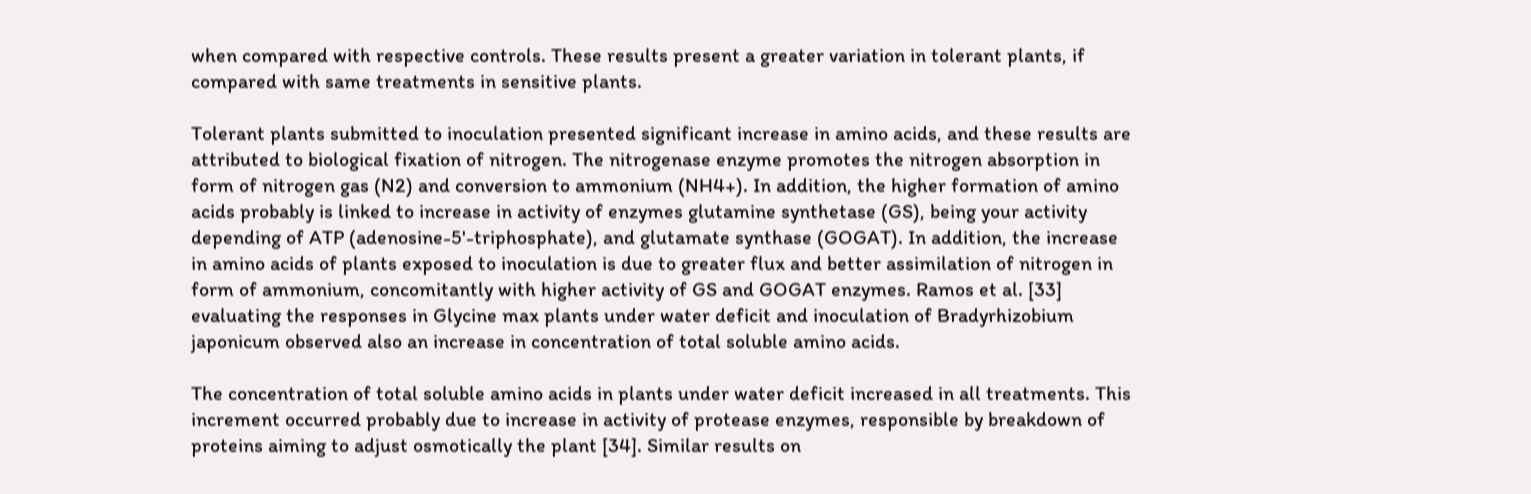when compared with respective controls. These results present a greater variation in tolerant plants, if compared with same treatments in sensitive plants.

Tolerant plants submitted to inoculation presented significant increase in amino acids, and these results are attributed to biological fixation of nitrogen. The nitrogenase enzyme promotes the nitrogen absorption in form of nitrogen gas (N2) and conversion to ammonium (NH4+). In addition, the higher formation of amino acids probably is linked to increase in activity of enzymes glutamine synthetase (GS), being your activity depending of ATP (adenosine-5'-triphosphate), and glutamate synthase (GOGAT). In addition, the increase in amino acids of plants exposed to inoculation is due to greater flux and better assimilation of nitrogen in form of ammonium, concomitantly with higher activity of GS and GOGAT enzymes. Ramos et al. [33] evaluating the responses in Glycine max plants under water deficit and inoculation of Bradyrhizobium japonicum observed also an increase in concentration of total soluble amino acids.

The concentration of total soluble amino acids in plants under water deficit increased in all treatments. This increment occurred probably due to increase in activity of protease enzymes, responsible by breakdown of proteins aiming to adjust osmotically the plant [34]. Similar results on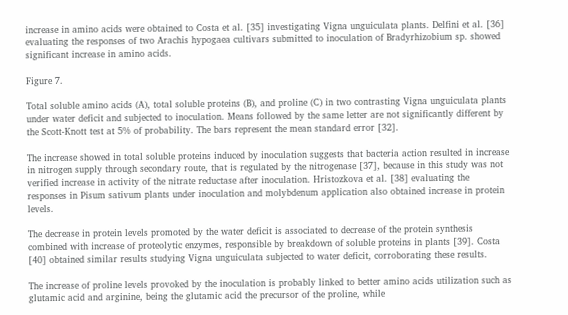increase in amino acids were obtained to Costa et al. [35] investigating Vigna unguiculata plants. Delfini et al. [36] evaluating the responses of two Arachis hypogaea cultivars submitted to inoculation of Bradyrhizobium sp. showed significant increase in amino acids.

Figure 7.

Total soluble amino acids (A), total soluble proteins (B), and proline (C) in two contrasting Vigna unguiculata plants under water deficit and subjected to inoculation. Means followed by the same letter are not significantly different by the Scott-Knott test at 5% of probability. The bars represent the mean standard error [32].

The increase showed in total soluble proteins induced by inoculation suggests that bacteria action resulted in increase in nitrogen supply through secondary route, that is regulated by the nitrogenase [37], because in this study was not verified increase in activity of the nitrate reductase after inoculation. Hristozkova et al. [38] evaluating the responses in Pisum sativum plants under inoculation and molybdenum application also obtained increase in protein levels.

The decrease in protein levels promoted by the water deficit is associated to decrease of the protein synthesis combined with increase of proteolytic enzymes, responsible by breakdown of soluble proteins in plants [39]. Costa [40] obtained similar results studying Vigna unguiculata subjected to water deficit, corroborating these results.

The increase of proline levels provoked by the inoculation is probably linked to better amino acids utilization such as glutamic acid and arginine, being the glutamic acid the precursor of the proline, while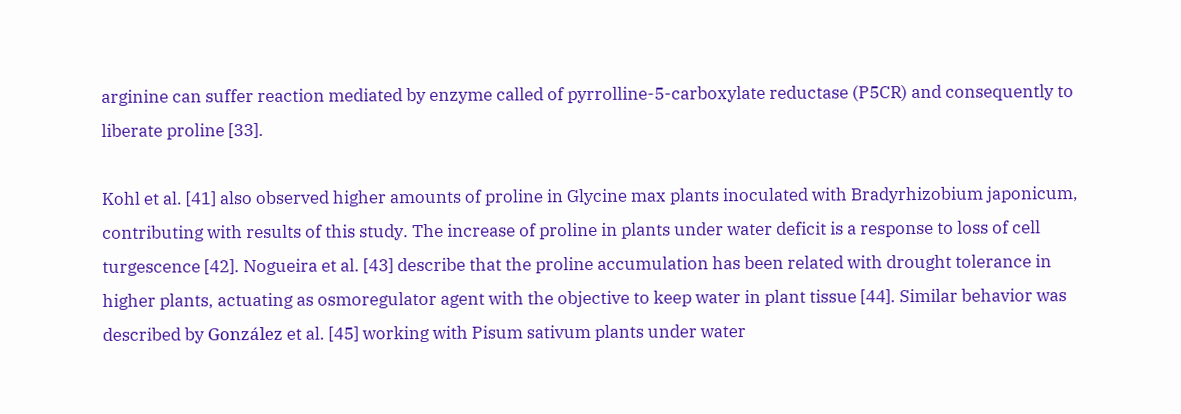arginine can suffer reaction mediated by enzyme called of pyrrolline-5-carboxylate reductase (P5CR) and consequently to liberate proline [33].

Kohl et al. [41] also observed higher amounts of proline in Glycine max plants inoculated with Bradyrhizobium japonicum, contributing with results of this study. The increase of proline in plants under water deficit is a response to loss of cell turgescence [42]. Nogueira et al. [43] describe that the proline accumulation has been related with drought tolerance in higher plants, actuating as osmoregulator agent with the objective to keep water in plant tissue [44]. Similar behavior was described by González et al. [45] working with Pisum sativum plants under water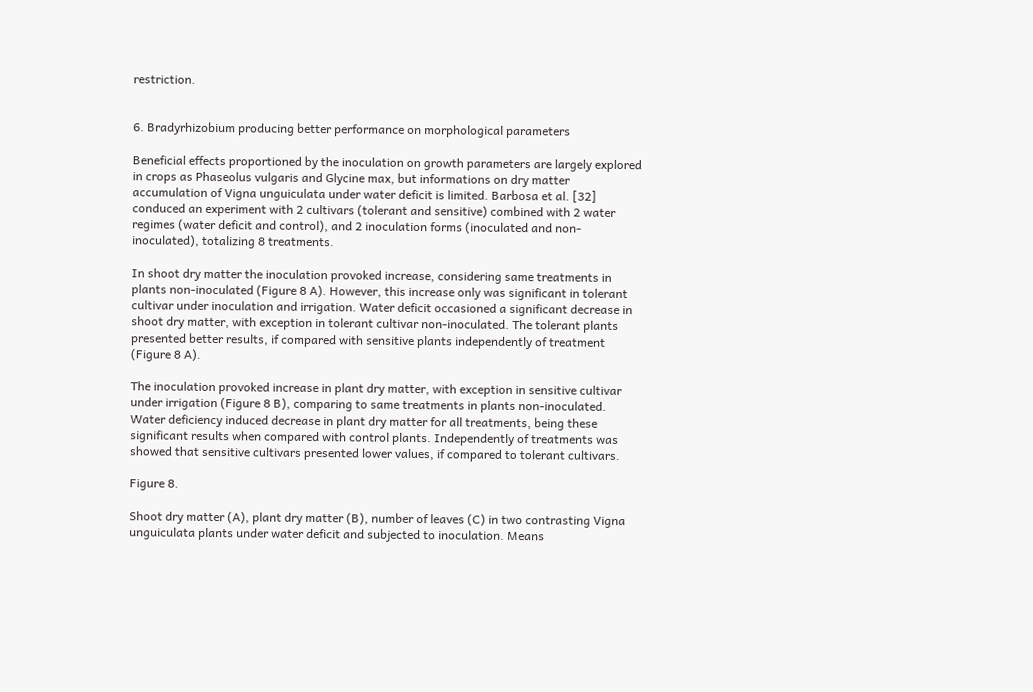restriction.


6. Bradyrhizobium producing better performance on morphological parameters

Beneficial effects proportioned by the inoculation on growth parameters are largely explored in crops as Phaseolus vulgaris and Glycine max, but informations on dry matter accumulation of Vigna unguiculata under water deficit is limited. Barbosa et al. [32] conduced an experiment with 2 cultivars (tolerant and sensitive) combined with 2 water regimes (water deficit and control), and 2 inoculation forms (inoculated and non-inoculated), totalizing 8 treatments.

In shoot dry matter the inoculation provoked increase, considering same treatments in plants non-inoculated (Figure 8 A). However, this increase only was significant in tolerant cultivar under inoculation and irrigation. Water deficit occasioned a significant decrease in shoot dry matter, with exception in tolerant cultivar non-inoculated. The tolerant plants presented better results, if compared with sensitive plants independently of treatment (Figure 8 A).

The inoculation provoked increase in plant dry matter, with exception in sensitive cultivar under irrigation (Figure 8 B), comparing to same treatments in plants non-inoculated. Water deficiency induced decrease in plant dry matter for all treatments, being these significant results when compared with control plants. Independently of treatments was showed that sensitive cultivars presented lower values, if compared to tolerant cultivars.

Figure 8.

Shoot dry matter (A), plant dry matter (B), number of leaves (C) in two contrasting Vigna unguiculata plants under water deficit and subjected to inoculation. Means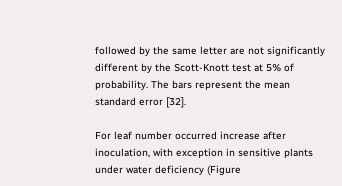followed by the same letter are not significantly different by the Scott-Knott test at 5% of probability. The bars represent the mean standard error [32].

For leaf number occurred increase after inoculation, with exception in sensitive plants under water deficiency (Figure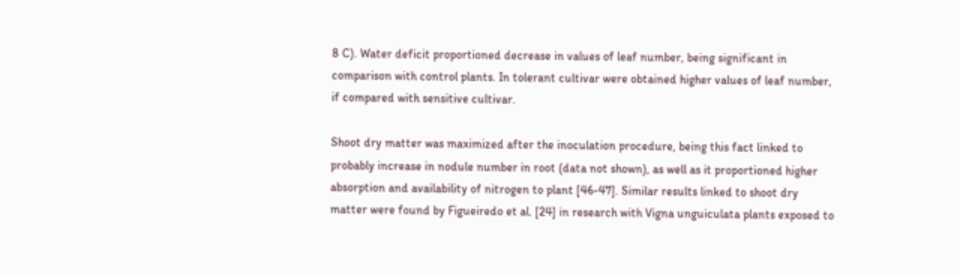8 C). Water deficit proportioned decrease in values of leaf number, being significant in comparison with control plants. In tolerant cultivar were obtained higher values of leaf number, if compared with sensitive cultivar.

Shoot dry matter was maximized after the inoculation procedure, being this fact linked to probably increase in nodule number in root (data not shown), as well as it proportioned higher absorption and availability of nitrogen to plant [46-47]. Similar results linked to shoot dry matter were found by Figueiredo et al. [24] in research with Vigna unguiculata plants exposed to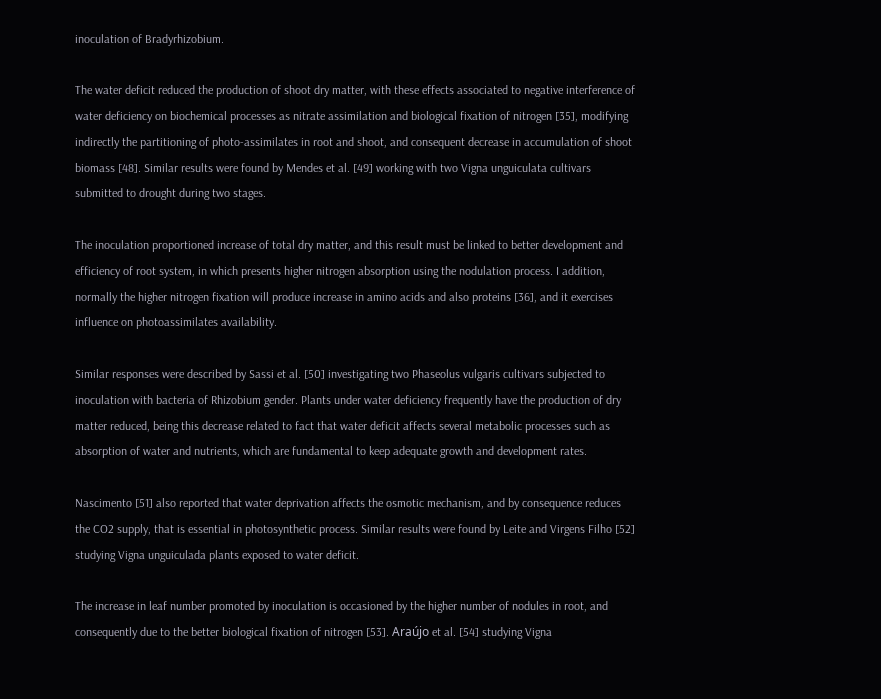inoculation of Bradyrhizobium.

The water deficit reduced the production of shoot dry matter, with these effects associated to negative interference of water deficiency on biochemical processes as nitrate assimilation and biological fixation of nitrogen [35], modifying indirectly the partitioning of photo-assimilates in root and shoot, and consequent decrease in accumulation of shoot biomass [48]. Similar results were found by Mendes et al. [49] working with two Vigna unguiculata cultivars submitted to drought during two stages.

The inoculation proportioned increase of total dry matter, and this result must be linked to better development and efficiency of root system, in which presents higher nitrogen absorption using the nodulation process. I addition, normally the higher nitrogen fixation will produce increase in amino acids and also proteins [36], and it exercises influence on photoassimilates availability.

Similar responses were described by Sassi et al. [50] investigating two Phaseolus vulgaris cultivars subjected to inoculation with bacteria of Rhizobium gender. Plants under water deficiency frequently have the production of dry matter reduced, being this decrease related to fact that water deficit affects several metabolic processes such as absorption of water and nutrients, which are fundamental to keep adequate growth and development rates.

Nascimento [51] also reported that water deprivation affects the osmotic mechanism, and by consequence reduces the CO2 supply, that is essential in photosynthetic process. Similar results were found by Leite and Virgens Filho [52] studying Vigna unguiculada plants exposed to water deficit.

The increase in leaf number promoted by inoculation is occasioned by the higher number of nodules in root, and consequently due to the better biological fixation of nitrogen [53]. Araújo et al. [54] studying Vigna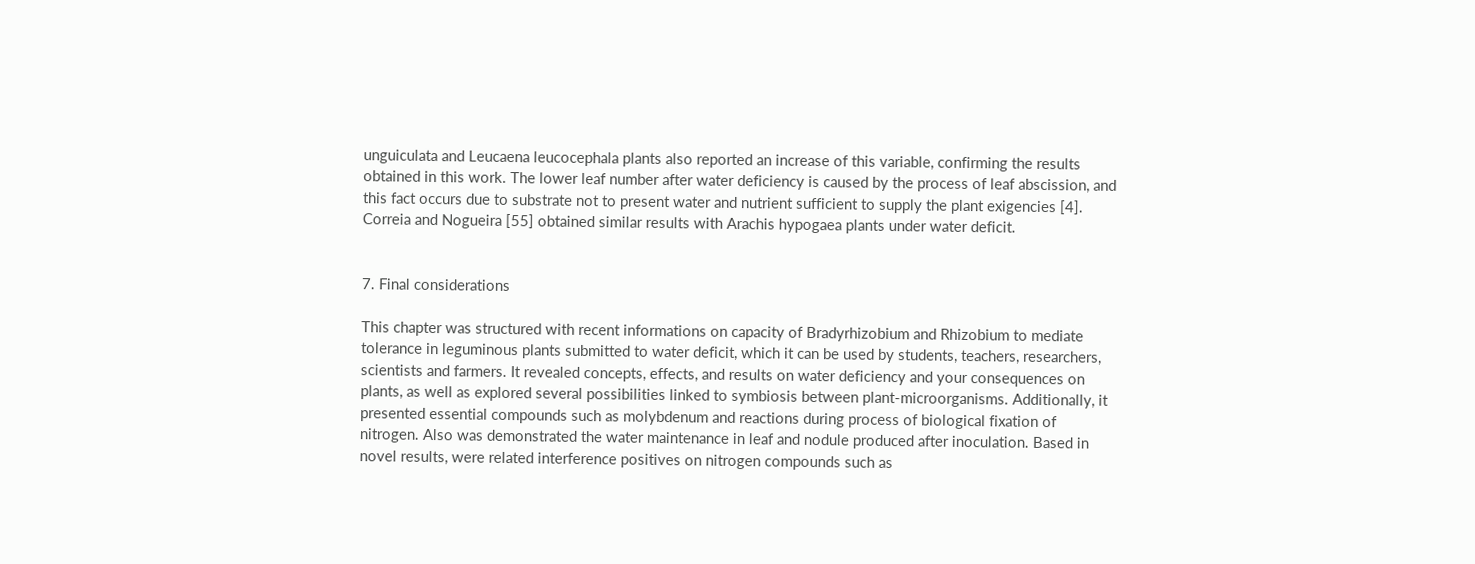unguiculata and Leucaena leucocephala plants also reported an increase of this variable, confirming the results obtained in this work. The lower leaf number after water deficiency is caused by the process of leaf abscission, and this fact occurs due to substrate not to present water and nutrient sufficient to supply the plant exigencies [4]. Correia and Nogueira [55] obtained similar results with Arachis hypogaea plants under water deficit.


7. Final considerations

This chapter was structured with recent informations on capacity of Bradyrhizobium and Rhizobium to mediate tolerance in leguminous plants submitted to water deficit, which it can be used by students, teachers, researchers, scientists and farmers. It revealed concepts, effects, and results on water deficiency and your consequences on plants, as well as explored several possibilities linked to symbiosis between plant-microorganisms. Additionally, it presented essential compounds such as molybdenum and reactions during process of biological fixation of nitrogen. Also was demonstrated the water maintenance in leaf and nodule produced after inoculation. Based in novel results, were related interference positives on nitrogen compounds such as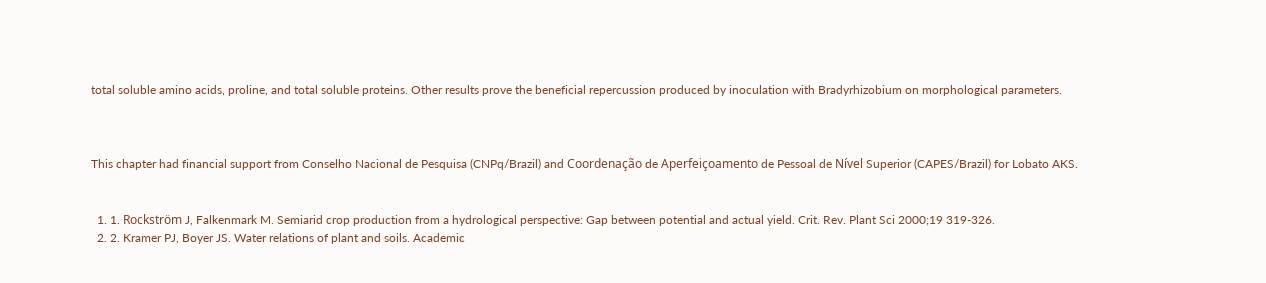total soluble amino acids, proline, and total soluble proteins. Other results prove the beneficial repercussion produced by inoculation with Bradyrhizobium on morphological parameters.



This chapter had financial support from Conselho Nacional de Pesquisa (CNPq/Brazil) and Coordenação de Aperfeiçoamento de Pessoal de Nível Superior (CAPES/Brazil) for Lobato AKS.


  1. 1. Rockström J, Falkenmark M. Semiarid crop production from a hydrological perspective: Gap between potential and actual yield. Crit. Rev. Plant Sci 2000;19 319-326.
  2. 2. Kramer PJ, Boyer JS. Water relations of plant and soils. Academic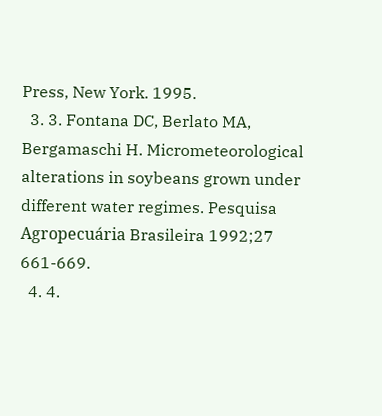Press, New York. 1995.
  3. 3. Fontana DC, Berlato MA, Bergamaschi H. Micrometeorological alterations in soybeans grown under different water regimes. Pesquisa Agropecuária Brasileira 1992;27 661-669.
  4. 4.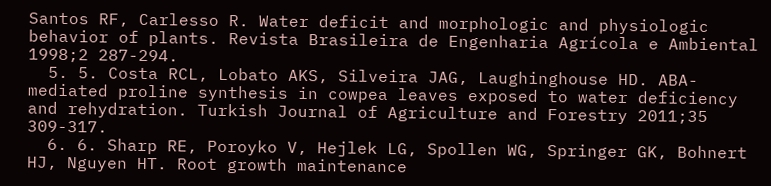Santos RF, Carlesso R. Water deficit and morphologic and physiologic behavior of plants. Revista Brasileira de Engenharia Agrícola e Ambiental 1998;2 287-294.
  5. 5. Costa RCL, Lobato AKS, Silveira JAG, Laughinghouse HD. ABA-mediated proline synthesis in cowpea leaves exposed to water deficiency and rehydration. Turkish Journal of Agriculture and Forestry 2011;35 309-317.
  6. 6. Sharp RE, Poroyko V, Hejlek LG, Spollen WG, Springer GK, Bohnert HJ, Nguyen HT. Root growth maintenance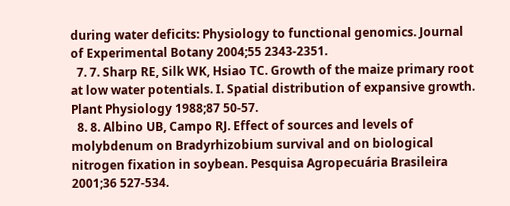during water deficits: Physiology to functional genomics. Journal of Experimental Botany 2004;55 2343-2351.
  7. 7. Sharp RE, Silk WK, Hsiao TC. Growth of the maize primary root at low water potentials. I. Spatial distribution of expansive growth. Plant Physiology 1988;87 50-57.
  8. 8. Albino UB, Campo RJ. Effect of sources and levels of molybdenum on Bradyrhizobium survival and on biological nitrogen fixation in soybean. Pesquisa Agropecuária Brasileira 2001;36 527-534.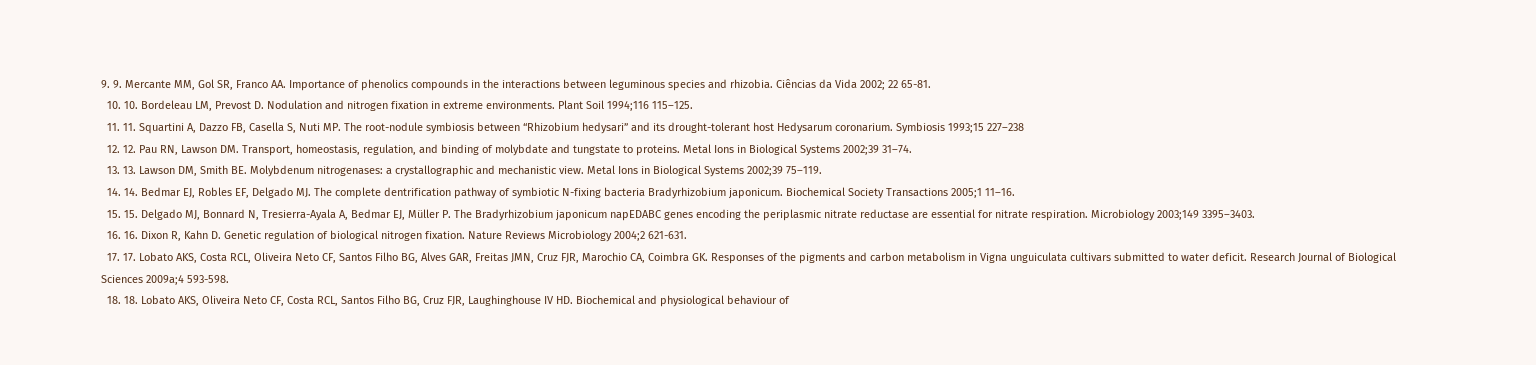9. 9. Mercante MM, Gol SR, Franco AA. Importance of phenolics compounds in the interactions between leguminous species and rhizobia. Ciências da Vida 2002; 22 65-81.
  10. 10. Bordeleau LM, Prevost D. Nodulation and nitrogen fixation in extreme environments. Plant Soil 1994;116 115–125.
  11. 11. Squartini A, Dazzo FB, Casella S, Nuti MP. The root-nodule symbiosis between “Rhizobium hedysari” and its drought-tolerant host Hedysarum coronarium. Symbiosis 1993;15 227–238
  12. 12. Pau RN, Lawson DM. Transport, homeostasis, regulation, and binding of molybdate and tungstate to proteins. Metal Ions in Biological Systems 2002;39 31–74.
  13. 13. Lawson DM, Smith BE. Molybdenum nitrogenases: a crystallographic and mechanistic view. Metal Ions in Biological Systems 2002;39 75–119.
  14. 14. Bedmar EJ, Robles EF, Delgado MJ. The complete dentrification pathway of symbiotic N-fixing bacteria Bradyrhizobium japonicum. Biochemical Society Transactions 2005;1 11–16.
  15. 15. Delgado MJ, Bonnard N, Tresierra-Ayala A, Bedmar EJ, Müller P. The Bradyrhizobium japonicum napEDABC genes encoding the periplasmic nitrate reductase are essential for nitrate respiration. Microbiology 2003;149 3395–3403.
  16. 16. Dixon R, Kahn D. Genetic regulation of biological nitrogen fixation. Nature Reviews Microbiology 2004;2 621-631.
  17. 17. Lobato AKS, Costa RCL, Oliveira Neto CF, Santos Filho BG, Alves GAR, Freitas JMN, Cruz FJR, Marochio CA, Coimbra GK. Responses of the pigments and carbon metabolism in Vigna unguiculata cultivars submitted to water deficit. Research Journal of Biological Sciences 2009a;4 593-598.
  18. 18. Lobato AKS, Oliveira Neto CF, Costa RCL, Santos Filho BG, Cruz FJR, Laughinghouse IV HD. Biochemical and physiological behaviour of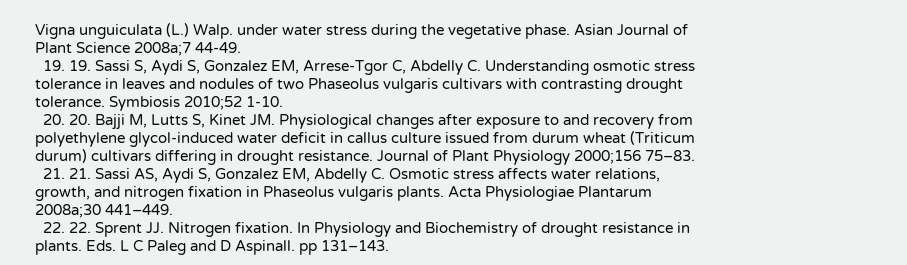Vigna unguiculata (L.) Walp. under water stress during the vegetative phase. Asian Journal of Plant Science 2008a;7 44-49.
  19. 19. Sassi S, Aydi S, Gonzalez EM, Arrese-Tgor C, Abdelly C. Understanding osmotic stress tolerance in leaves and nodules of two Phaseolus vulgaris cultivars with contrasting drought tolerance. Symbiosis 2010;52 1-10.
  20. 20. Bajji M, Lutts S, Kinet JM. Physiological changes after exposure to and recovery from polyethylene glycol-induced water deficit in callus culture issued from durum wheat (Triticum durum) cultivars differing in drought resistance. Journal of Plant Physiology 2000;156 75–83.
  21. 21. Sassi AS, Aydi S, Gonzalez EM, Abdelly C. Osmotic stress affects water relations, growth, and nitrogen fixation in Phaseolus vulgaris plants. Acta Physiologiae Plantarum 2008a;30 441–449.
  22. 22. Sprent JJ. Nitrogen fixation. In Physiology and Biochemistry of drought resistance in plants. Eds. L C Paleg and D Aspinall. pp 131–143.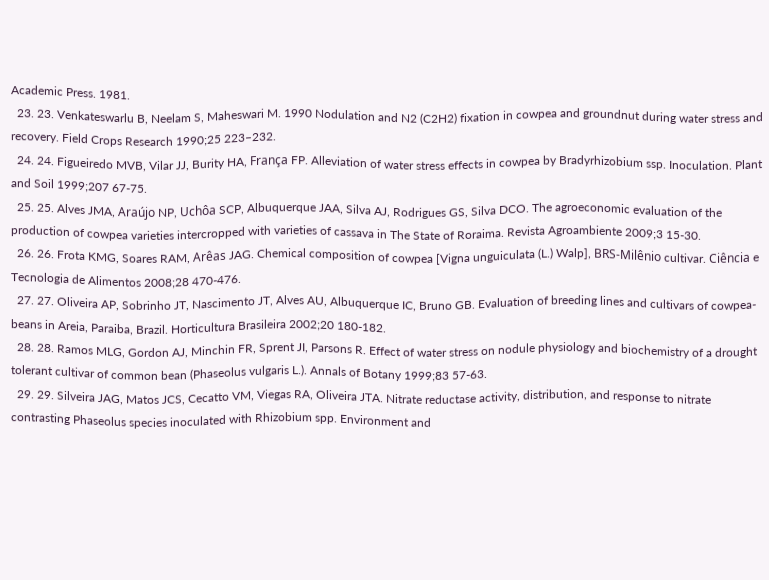Academic Press. 1981.
  23. 23. Venkateswarlu B, Neelam S, Maheswari M. 1990 Nodulation and N2 (C2H2) fixation in cowpea and groundnut during water stress and recovery. Field Crops Research 1990;25 223–232.
  24. 24. Figueiredo MVB, Vilar JJ, Burity HA, França FP. Alleviation of water stress effects in cowpea by Bradyrhizobium ssp. Inoculation. Plant and Soil 1999;207 67-75.
  25. 25. Alves JMA, Araújo NP, Uchôa SCP, Albuquerque JAA, Silva AJ, Rodrigues GS, Silva DCO. The agroeconomic evaluation of the production of cowpea varieties intercropped with varieties of cassava in The State of Roraima. Revista Agroambiente 2009;3 15-30.
  26. 26. Frota KMG, Soares RAM, Arêas JAG. Chemical composition of cowpea [Vigna unguiculata (L.) Walp], BRS-Milênio cultivar. Ciência e Tecnologia de Alimentos 2008;28 470-476.
  27. 27. Oliveira AP, Sobrinho JT, Nascimento JT, Alves AU, Albuquerque IC, Bruno GB. Evaluation of breeding lines and cultivars of cowpea-beans in Areia, Paraiba, Brazil. Horticultura Brasileira 2002;20 180-182.
  28. 28. Ramos MLG, Gordon AJ, Minchin FR, Sprent JI, Parsons R. Effect of water stress on nodule physiology and biochemistry of a drought tolerant cultivar of common bean (Phaseolus vulgaris L.). Annals of Botany 1999;83 57-63.
  29. 29. Silveira JAG, Matos JCS, Cecatto VM, Viegas RA, Oliveira JTA. Nitrate reductase activity, distribution, and response to nitrate contrasting Phaseolus species inoculated with Rhizobium spp. Environment and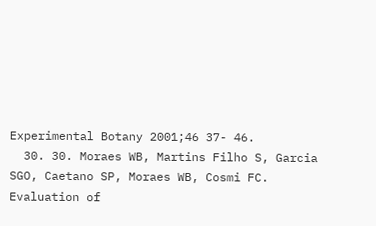Experimental Botany 2001;46 37- 46.
  30. 30. Moraes WB, Martins Filho S, Garcia SGO, Caetano SP, Moraes WB, Cosmi FC. Evaluation of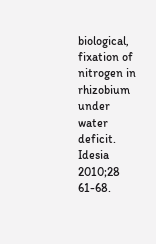biological, fixation of nitrogen in rhizobium under water deficit. Idesia 2010;28 61-68.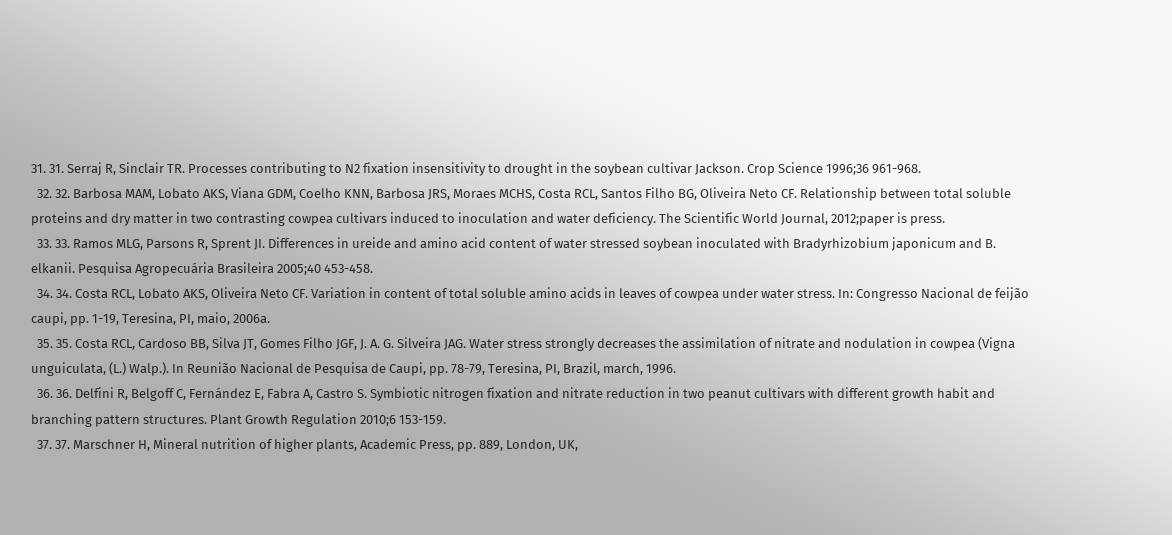31. 31. Serraj R, Sinclair TR. Processes contributing to N2 fixation insensitivity to drought in the soybean cultivar Jackson. Crop Science 1996;36 961-968.
  32. 32. Barbosa MAM, Lobato AKS, Viana GDM, Coelho KNN, Barbosa JRS, Moraes MCHS, Costa RCL, Santos Filho BG, Oliveira Neto CF. Relationship between total soluble proteins and dry matter in two contrasting cowpea cultivars induced to inoculation and water deficiency. The Scientific World Journal, 2012;paper is press.
  33. 33. Ramos MLG, Parsons R, Sprent JI. Differences in ureide and amino acid content of water stressed soybean inoculated with Bradyrhizobium japonicum and B. elkanii. Pesquisa Agropecuária Brasileira 2005;40 453-458.
  34. 34. Costa RCL, Lobato AKS, Oliveira Neto CF. Variation in content of total soluble amino acids in leaves of cowpea under water stress. In: Congresso Nacional de feijão caupi, pp. 1-19, Teresina, PI, maio, 2006a.
  35. 35. Costa RCL, Cardoso BB, Silva JT, Gomes Filho JGF, J. A. G. Silveira JAG. Water stress strongly decreases the assimilation of nitrate and nodulation in cowpea (Vigna unguiculata, (L.) Walp.). In Reunião Nacional de Pesquisa de Caupi, pp. 78-79, Teresina, PI, Brazil, march, 1996.
  36. 36. Delfini R, Belgoff C, Fernández E, Fabra A, Castro S. Symbiotic nitrogen fixation and nitrate reduction in two peanut cultivars with different growth habit and branching pattern structures. Plant Growth Regulation 2010;6 153-159.
  37. 37. Marschner H, Mineral nutrition of higher plants, Academic Press, pp. 889, London, UK,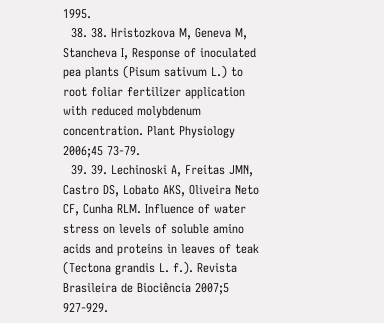1995.
  38. 38. Hristozkova M, Geneva M, Stancheva I, Response of inoculated pea plants (Pisum sativum L.) to root foliar fertilizer application with reduced molybdenum concentration. Plant Physiology 2006;45 73-79.
  39. 39. Lechinoski A, Freitas JMN, Castro DS, Lobato AKS, Oliveira Neto CF, Cunha RLM. Influence of water stress on levels of soluble amino acids and proteins in leaves of teak (Tectona grandis L. f.). Revista Brasileira de Biociência 2007;5 927-929.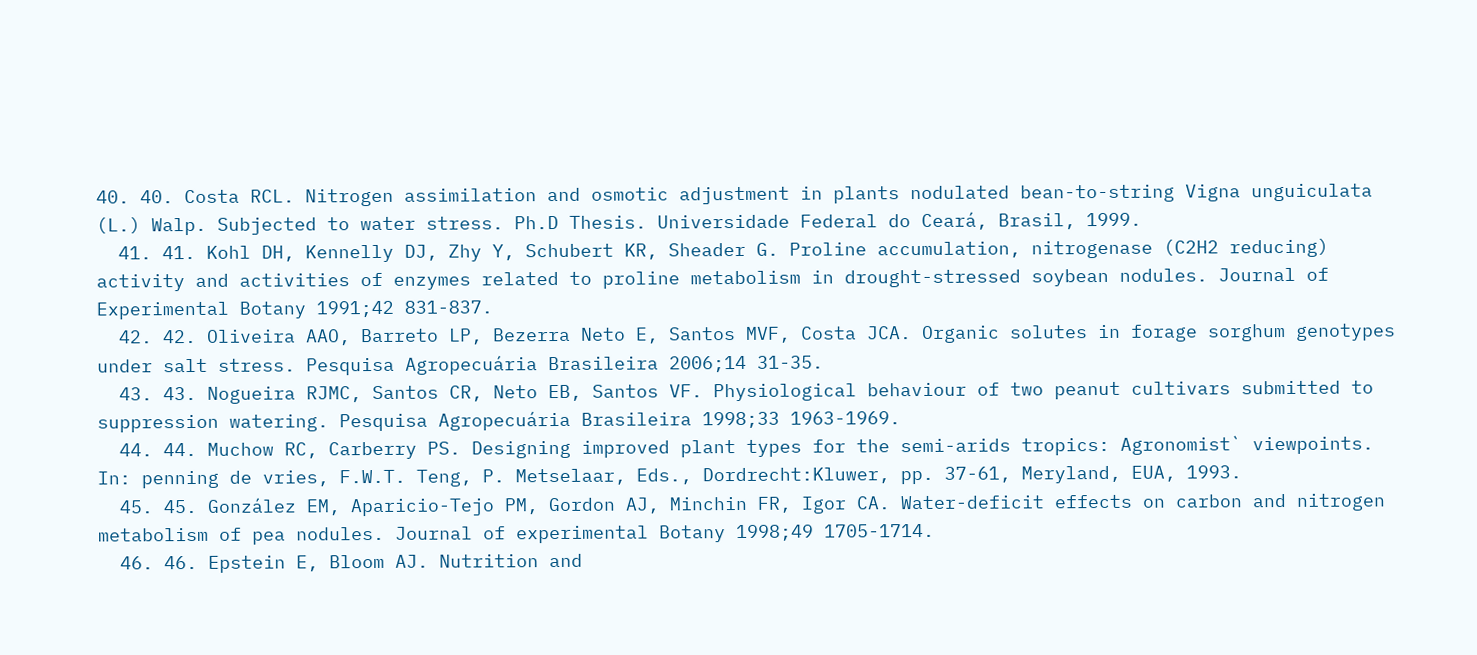40. 40. Costa RCL. Nitrogen assimilation and osmotic adjustment in plants nodulated bean-to-string Vigna unguiculata (L.) Walp. Subjected to water stress. Ph.D Thesis. Universidade Federal do Ceará, Brasil, 1999.
  41. 41. Kohl DH, Kennelly DJ, Zhy Y, Schubert KR, Sheader G. Proline accumulation, nitrogenase (C2H2 reducing) activity and activities of enzymes related to proline metabolism in drought-stressed soybean nodules. Journal of Experimental Botany 1991;42 831-837.
  42. 42. Oliveira AAO, Barreto LP, Bezerra Neto E, Santos MVF, Costa JCA. Organic solutes in forage sorghum genotypes under salt stress. Pesquisa Agropecuária Brasileira 2006;14 31-35.
  43. 43. Nogueira RJMC, Santos CR, Neto EB, Santos VF. Physiological behaviour of two peanut cultivars submitted to suppression watering. Pesquisa Agropecuária Brasileira 1998;33 1963-1969.
  44. 44. Muchow RC, Carberry PS. Designing improved plant types for the semi-arids tropics: Agronomist` viewpoints. In: penning de vries, F.W.T. Teng, P. Metselaar, Eds., Dordrecht:Kluwer, pp. 37-61, Meryland, EUA, 1993.
  45. 45. González EM, Aparicio-Tejo PM, Gordon AJ, Minchin FR, Igor CA. Water-deficit effects on carbon and nitrogen metabolism of pea nodules. Journal of experimental Botany 1998;49 1705-1714.
  46. 46. Epstein E, Bloom AJ. Nutrition and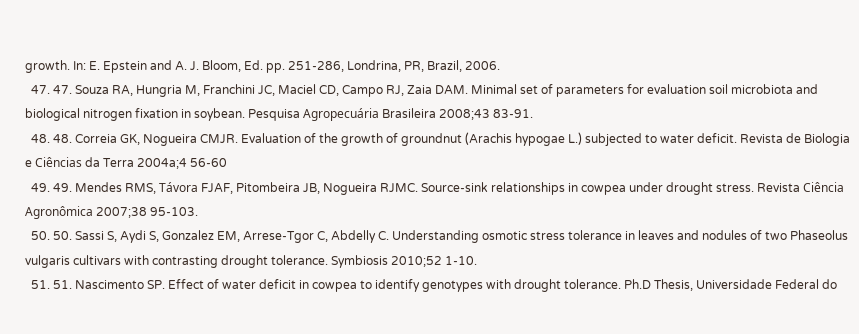growth. In: E. Epstein and A. J. Bloom, Ed. pp. 251-286, Londrina, PR, Brazil, 2006.
  47. 47. Souza RA, Hungria M, Franchini JC, Maciel CD, Campo RJ, Zaia DAM. Minimal set of parameters for evaluation soil microbiota and biological nitrogen fixation in soybean. Pesquisa Agropecuária Brasileira 2008;43 83-91.
  48. 48. Correia GK, Nogueira CMJR. Evaluation of the growth of groundnut (Arachis hypogae L.) subjected to water deficit. Revista de Biologia e Ciências da Terra 2004a;4 56-60
  49. 49. Mendes RMS, Távora FJAF, Pitombeira JB, Nogueira RJMC. Source-sink relationships in cowpea under drought stress. Revista Ciência Agronômica 2007;38 95-103.
  50. 50. Sassi S, Aydi S, Gonzalez EM, Arrese-Tgor C, Abdelly C. Understanding osmotic stress tolerance in leaves and nodules of two Phaseolus vulgaris cultivars with contrasting drought tolerance. Symbiosis 2010;52 1-10.
  51. 51. Nascimento SP. Effect of water deficit in cowpea to identify genotypes with drought tolerance. Ph.D Thesis, Universidade Federal do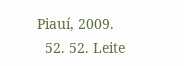Piauí, 2009.
  52. 52. Leite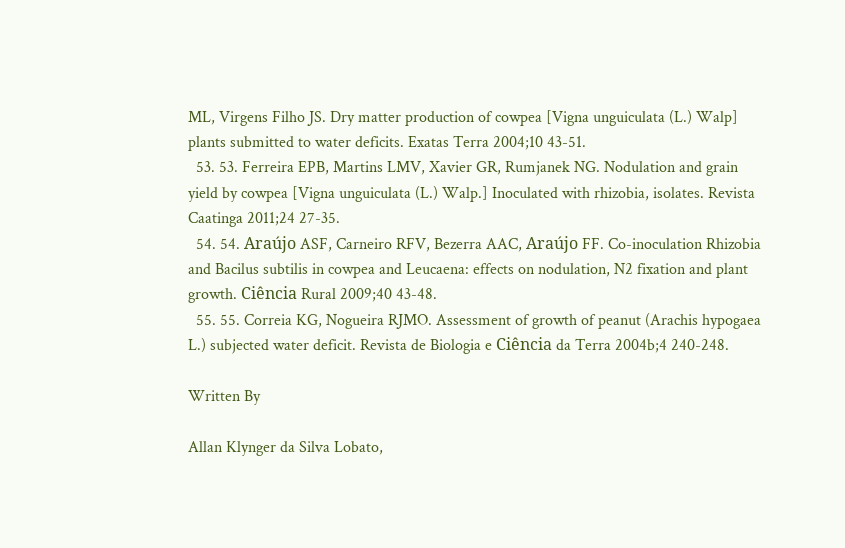ML, Virgens Filho JS. Dry matter production of cowpea [Vigna unguiculata (L.) Walp] plants submitted to water deficits. Exatas Terra 2004;10 43-51.
  53. 53. Ferreira EPB, Martins LMV, Xavier GR, Rumjanek NG. Nodulation and grain yield by cowpea [Vigna unguiculata (L.) Walp.] Inoculated with rhizobia, isolates. Revista Caatinga 2011;24 27-35.
  54. 54. Araújo ASF, Carneiro RFV, Bezerra AAC, Araújo FF. Co-inoculation Rhizobia and Bacilus subtilis in cowpea and Leucaena: effects on nodulation, N2 fixation and plant growth. Ciência Rural 2009;40 43-48.
  55. 55. Correia KG, Nogueira RJMO. Assessment of growth of peanut (Arachis hypogaea L.) subjected water deficit. Revista de Biologia e Ciência da Terra 2004b;4 240-248.

Written By

Allan Klynger da Silva Lobato,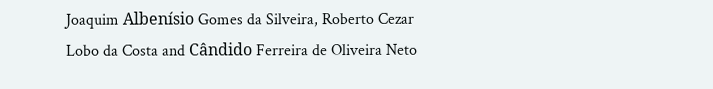Joaquim Albenísio Gomes da Silveira, Roberto Cezar Lobo da Costa and Cândido Ferreira de Oliveira Neto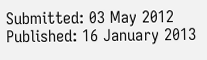Submitted: 03 May 2012 Published: 16 January 2013